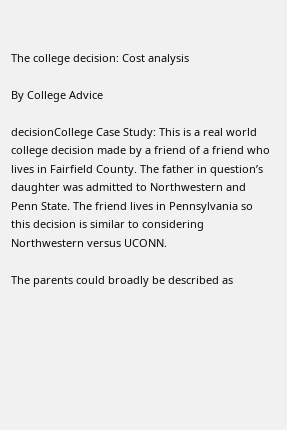The college decision: Cost analysis

By College Advice

decisionCollege Case Study: This is a real world college decision made by a friend of a friend who lives in Fairfield County. The father in question’s daughter was admitted to Northwestern and Penn State. The friend lives in Pennsylvania so this decision is similar to considering Northwestern versus UCONN.

The parents could broadly be described as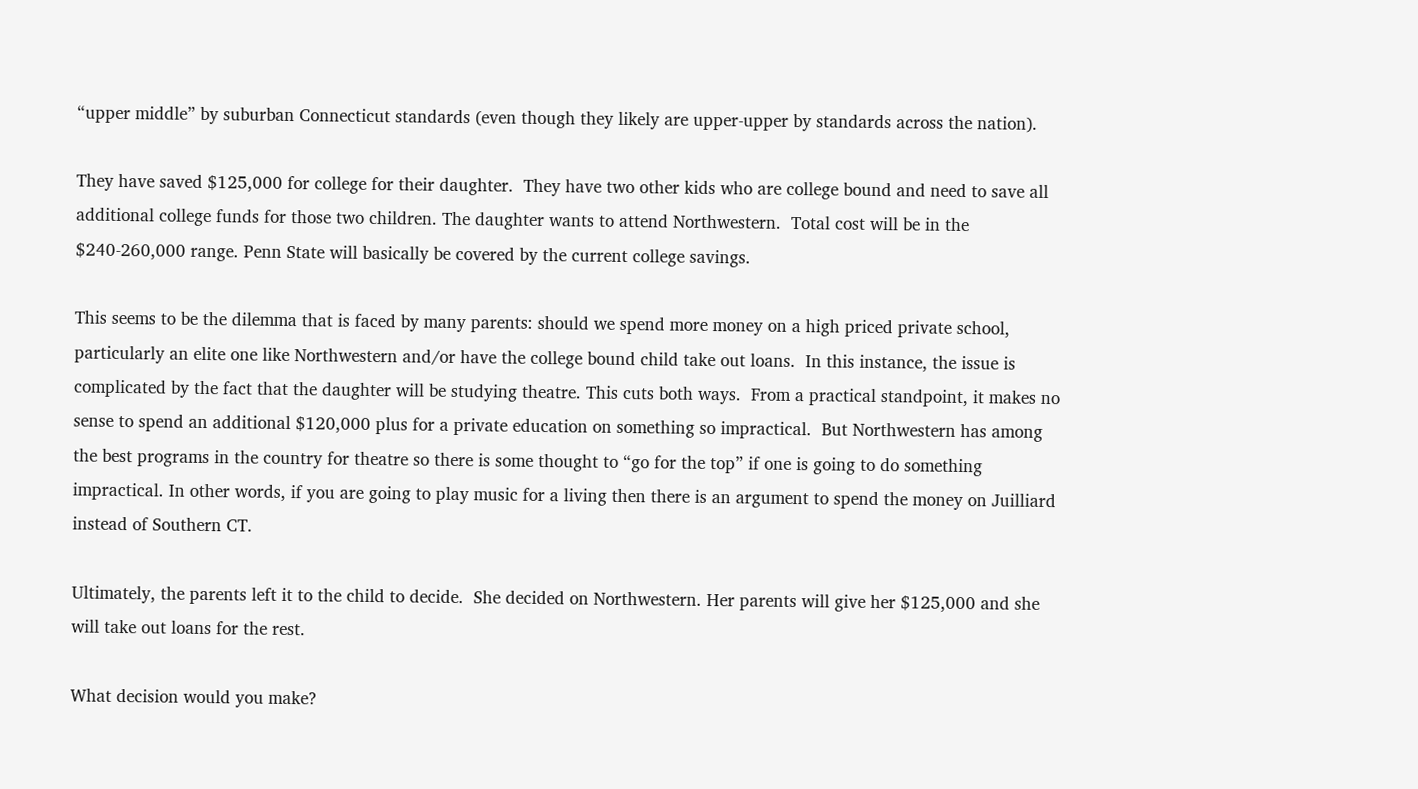“upper middle” by suburban Connecticut standards (even though they likely are upper-upper by standards across the nation).

They have saved $125,000 for college for their daughter.  They have two other kids who are college bound and need to save all additional college funds for those two children. The daughter wants to attend Northwestern.  Total cost will be in the $240-260,000 range. Penn State will basically be covered by the current college savings.

This seems to be the dilemma that is faced by many parents: should we spend more money on a high priced private school, particularly an elite one like Northwestern and/or have the college bound child take out loans.  In this instance, the issue is complicated by the fact that the daughter will be studying theatre. This cuts both ways.  From a practical standpoint, it makes no sense to spend an additional $120,000 plus for a private education on something so impractical.  But Northwestern has among the best programs in the country for theatre so there is some thought to “go for the top” if one is going to do something impractical. In other words, if you are going to play music for a living then there is an argument to spend the money on Juilliard instead of Southern CT.

Ultimately, the parents left it to the child to decide.  She decided on Northwestern. Her parents will give her $125,000 and she will take out loans for the rest.

What decision would you make?